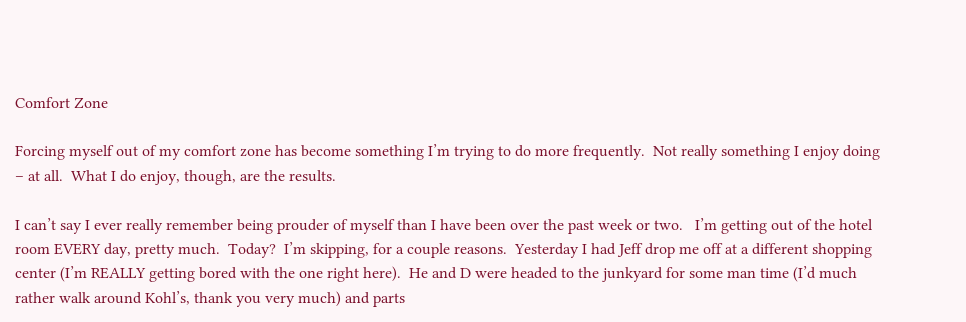Comfort Zone

Forcing myself out of my comfort zone has become something I’m trying to do more frequently.  Not really something I enjoy doing – at all.  What I do enjoy, though, are the results.

I can’t say I ever really remember being prouder of myself than I have been over the past week or two.   I’m getting out of the hotel room EVERY day, pretty much.  Today?  I’m skipping, for a couple reasons.  Yesterday I had Jeff drop me off at a different shopping center (I’m REALLY getting bored with the one right here).  He and D were headed to the junkyard for some man time (I’d much rather walk around Kohl’s, thank you very much) and parts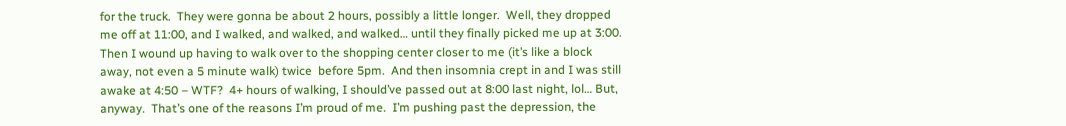for the truck.  They were gonna be about 2 hours, possibly a little longer.  Well, they dropped me off at 11:00, and I walked, and walked, and walked… until they finally picked me up at 3:00.  Then I wound up having to walk over to the shopping center closer to me (it’s like a block away, not even a 5 minute walk) twice  before 5pm.  And then insomnia crept in and I was still awake at 4:50 – WTF?  4+ hours of walking, I should’ve passed out at 8:00 last night, lol… But, anyway.  That’s one of the reasons I’m proud of me.  I’m pushing past the depression, the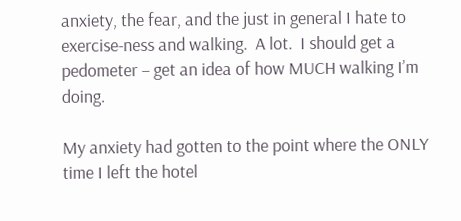anxiety, the fear, and the just in general I hate to exercise-ness and walking.  A lot.  I should get a pedometer – get an idea of how MUCH walking I’m doing.

My anxiety had gotten to the point where the ONLY time I left the hotel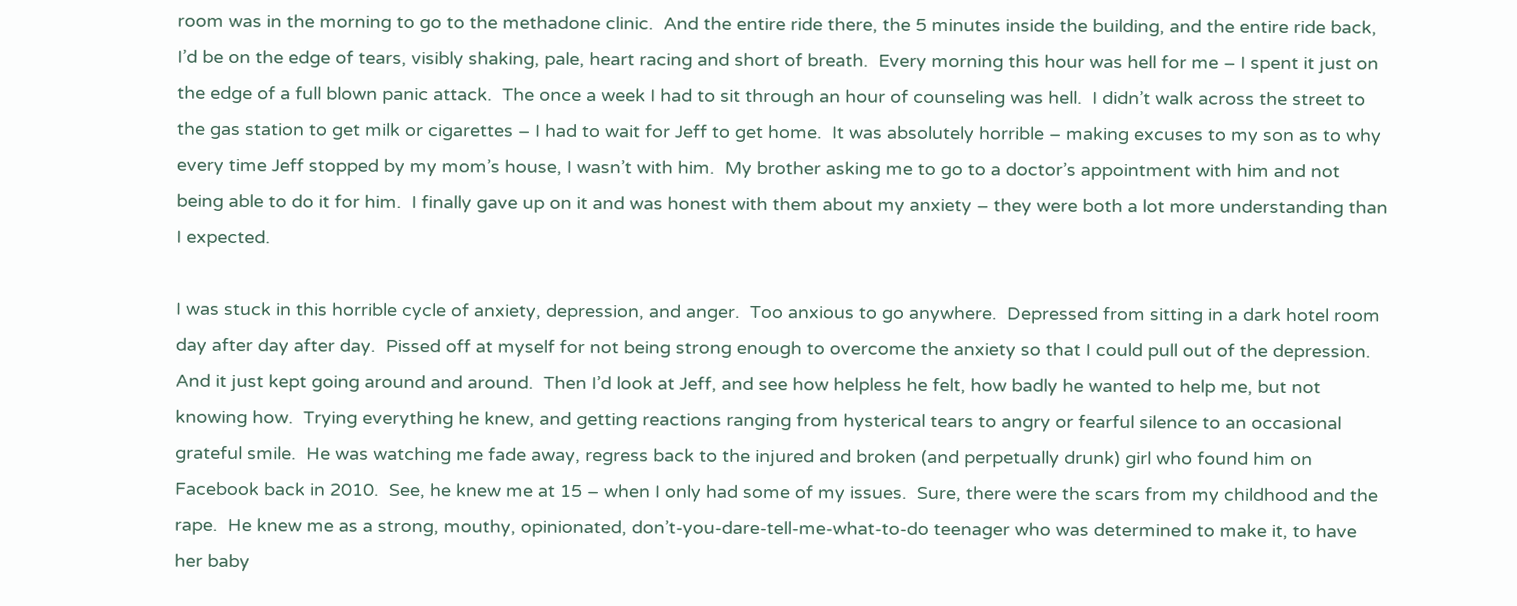room was in the morning to go to the methadone clinic.  And the entire ride there, the 5 minutes inside the building, and the entire ride back, I’d be on the edge of tears, visibly shaking, pale, heart racing and short of breath.  Every morning this hour was hell for me – I spent it just on the edge of a full blown panic attack.  The once a week I had to sit through an hour of counseling was hell.  I didn’t walk across the street to the gas station to get milk or cigarettes – I had to wait for Jeff to get home.  It was absolutely horrible – making excuses to my son as to why every time Jeff stopped by my mom’s house, I wasn’t with him.  My brother asking me to go to a doctor’s appointment with him and not being able to do it for him.  I finally gave up on it and was honest with them about my anxiety – they were both a lot more understanding than I expected.

I was stuck in this horrible cycle of anxiety, depression, and anger.  Too anxious to go anywhere.  Depressed from sitting in a dark hotel room day after day after day.  Pissed off at myself for not being strong enough to overcome the anxiety so that I could pull out of the depression.  And it just kept going around and around.  Then I’d look at Jeff, and see how helpless he felt, how badly he wanted to help me, but not knowing how.  Trying everything he knew, and getting reactions ranging from hysterical tears to angry or fearful silence to an occasional grateful smile.  He was watching me fade away, regress back to the injured and broken (and perpetually drunk) girl who found him on Facebook back in 2010.  See, he knew me at 15 – when I only had some of my issues.  Sure, there were the scars from my childhood and the rape.  He knew me as a strong, mouthy, opinionated, don’t-you-dare-tell-me-what-to-do teenager who was determined to make it, to have her baby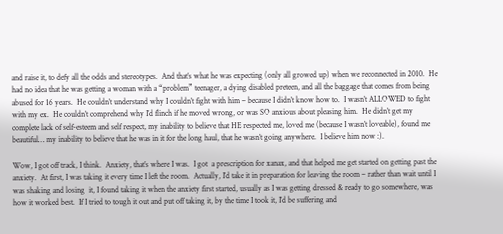and raise it, to defy all the odds and stereotypes.  And that’s what he was expecting (only all growed up) when we reconnected in 2010.  He had no idea that he was getting a woman with a “problem” teenager, a dying disabled preteen, and all the baggage that comes from being abused for 16 years.  He couldn’t understand why I couldn’t fight with him – because I didn’t know how to.  I wasn’t ALLOWED to fight with my ex.  He couldn’t comprehend why I’d flinch if he moved wrong, or was SO anxious about pleasing him.  He didn’t get my complete lack of self-esteem and self respect, my inability to believe that HE respected me, loved me (because I wasn’t loveable), found me beautiful… my inability to believe that he was in it for the long haul, that he wasn’t going anywhere.  I believe him now :).

Wow, I got off track, I think.  Anxiety, that’s where I was.  I got  a prescription for xanax, and that helped me get started on getting past the anxiety.  At first, I was taking it every time I left the room.  Actually, I’d take it in preparation for leaving the room – rather than wait until I was shaking and losing  it, I found taking it when the anxiety first started, usually as I was getting dressed & ready to go somewhere, was how it worked best.  If I tried to tough it out and put off taking it, by the time I took it, I’d be suffering and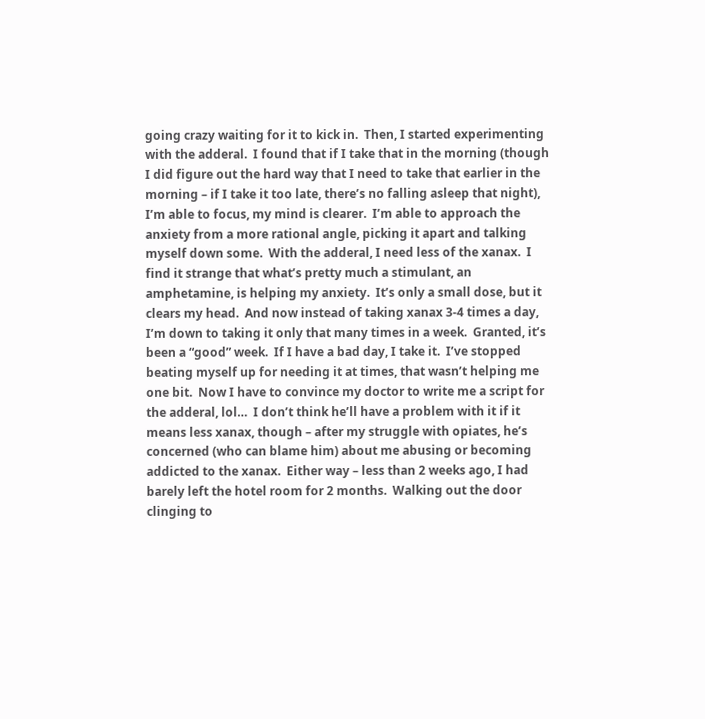going crazy waiting for it to kick in.  Then, I started experimenting with the adderal.  I found that if I take that in the morning (though I did figure out the hard way that I need to take that earlier in the morning – if I take it too late, there’s no falling asleep that night), I’m able to focus, my mind is clearer.  I’m able to approach the anxiety from a more rational angle, picking it apart and talking myself down some.  With the adderal, I need less of the xanax.  I find it strange that what’s pretty much a stimulant, an amphetamine, is helping my anxiety.  It’s only a small dose, but it clears my head.  And now instead of taking xanax 3-4 times a day, I’m down to taking it only that many times in a week.  Granted, it’s been a “good” week.  If I have a bad day, I take it.  I’ve stopped beating myself up for needing it at times, that wasn’t helping me one bit.  Now I have to convince my doctor to write me a script for the adderal, lol…  I don’t think he’ll have a problem with it if it means less xanax, though – after my struggle with opiates, he’s concerned (who can blame him) about me abusing or becoming addicted to the xanax.  Either way – less than 2 weeks ago, I had barely left the hotel room for 2 months.  Walking out the door clinging to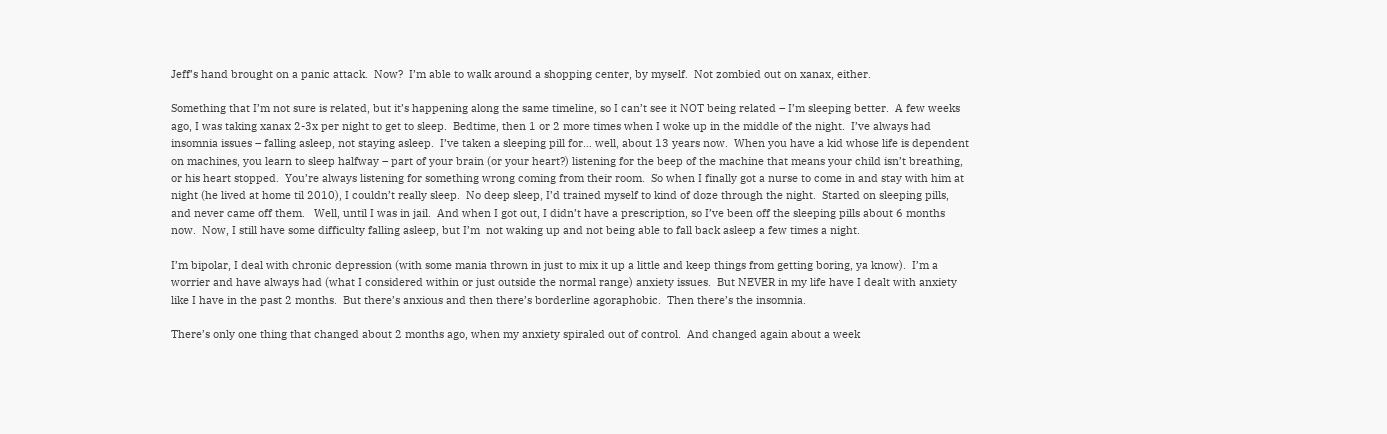Jeff’s hand brought on a panic attack.  Now?  I’m able to walk around a shopping center, by myself.  Not zombied out on xanax, either.

Something that I’m not sure is related, but it’s happening along the same timeline, so I can’t see it NOT being related – I’m sleeping better.  A few weeks ago, I was taking xanax 2-3x per night to get to sleep.  Bedtime, then 1 or 2 more times when I woke up in the middle of the night.  I’ve always had insomnia issues – falling asleep, not staying asleep.  I’ve taken a sleeping pill for… well, about 13 years now.  When you have a kid whose life is dependent on machines, you learn to sleep halfway – part of your brain (or your heart?) listening for the beep of the machine that means your child isn’t breathing, or his heart stopped.  You’re always listening for something wrong coming from their room.  So when I finally got a nurse to come in and stay with him at night (he lived at home til 2010), I couldn’t really sleep.  No deep sleep, I’d trained myself to kind of doze through the night.  Started on sleeping pills, and never came off them.   Well, until I was in jail.  And when I got out, I didn’t have a prescription, so I’ve been off the sleeping pills about 6 months now.  Now, I still have some difficulty falling asleep, but I’m  not waking up and not being able to fall back asleep a few times a night.

I’m bipolar, I deal with chronic depression (with some mania thrown in just to mix it up a little and keep things from getting boring, ya know).  I’m a worrier and have always had (what I considered within or just outside the normal range) anxiety issues.  But NEVER in my life have I dealt with anxiety like I have in the past 2 months.  But there’s anxious and then there’s borderline agoraphobic.  Then there’s the insomnia.

There’s only one thing that changed about 2 months ago, when my anxiety spiraled out of control.  And changed again about a week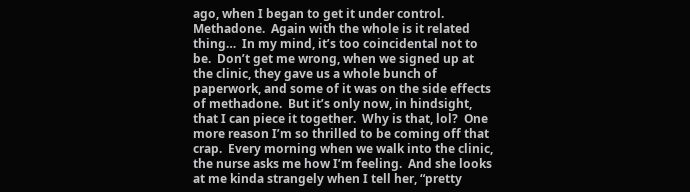ago, when I began to get it under control.  Methadone.  Again with the whole is it related thing…  In my mind, it’s too coincidental not to be.  Don’t get me wrong, when we signed up at the clinic, they gave us a whole bunch of paperwork, and some of it was on the side effects of methadone.  But it’s only now, in hindsight, that I can piece it together.  Why is that, lol?  One more reason I’m so thrilled to be coming off that crap.  Every morning when we walk into the clinic, the nurse asks me how I’m feeling.  And she looks at me kinda strangely when I tell her, “pretty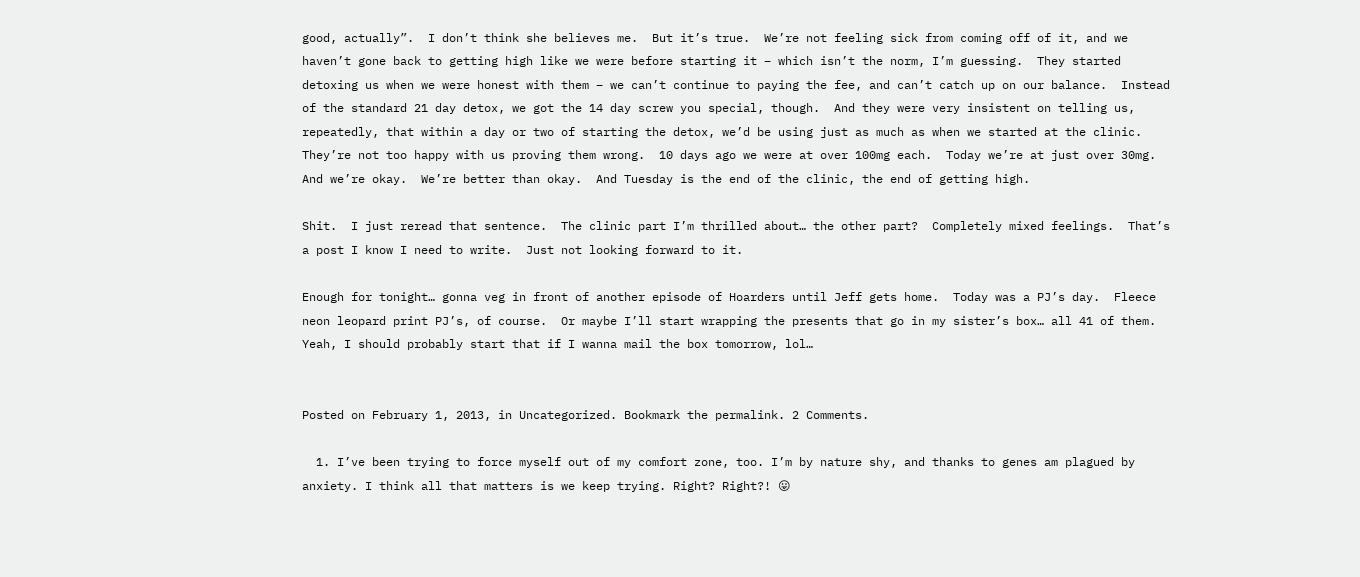good, actually”.  I don’t think she believes me.  But it’s true.  We’re not feeling sick from coming off of it, and we  haven’t gone back to getting high like we were before starting it – which isn’t the norm, I’m guessing.  They started detoxing us when we were honest with them – we can’t continue to paying the fee, and can’t catch up on our balance.  Instead of the standard 21 day detox, we got the 14 day screw you special, though.  And they were very insistent on telling us, repeatedly, that within a day or two of starting the detox, we’d be using just as much as when we started at the clinic.  They’re not too happy with us proving them wrong.  10 days ago we were at over 100mg each.  Today we’re at just over 30mg.  And we’re okay.  We’re better than okay.  And Tuesday is the end of the clinic, the end of getting high.

Shit.  I just reread that sentence.  The clinic part I’m thrilled about… the other part?  Completely mixed feelings.  That’s a post I know I need to write.  Just not looking forward to it.

Enough for tonight… gonna veg in front of another episode of Hoarders until Jeff gets home.  Today was a PJ’s day.  Fleece neon leopard print PJ’s, of course.  Or maybe I’ll start wrapping the presents that go in my sister’s box… all 41 of them.  Yeah, I should probably start that if I wanna mail the box tomorrow, lol…


Posted on February 1, 2013, in Uncategorized. Bookmark the permalink. 2 Comments.

  1. I’ve been trying to force myself out of my comfort zone, too. I’m by nature shy, and thanks to genes am plagued by anxiety. I think all that matters is we keep trying. Right? Right?! 😛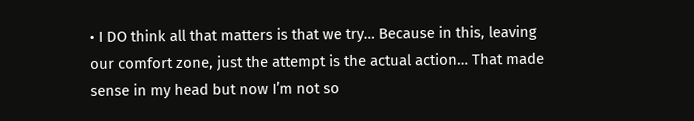• I DO think all that matters is that we try… Because in this, leaving our comfort zone, just the attempt is the actual action… That made sense in my head but now I’m not so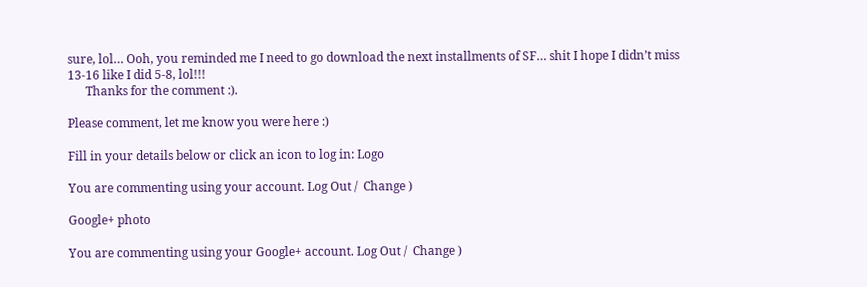sure, lol… Ooh, you reminded me I need to go download the next installments of SF… shit I hope I didn’t miss 13-16 like I did 5-8, lol!!!
      Thanks for the comment :).

Please comment, let me know you were here :)

Fill in your details below or click an icon to log in: Logo

You are commenting using your account. Log Out /  Change )

Google+ photo

You are commenting using your Google+ account. Log Out /  Change )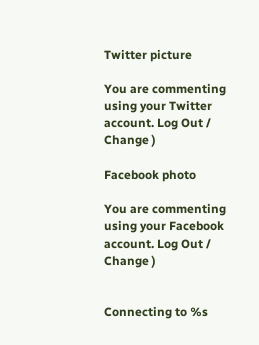Twitter picture

You are commenting using your Twitter account. Log Out /  Change )

Facebook photo

You are commenting using your Facebook account. Log Out /  Change )


Connecting to %s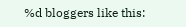%d bloggers like this: